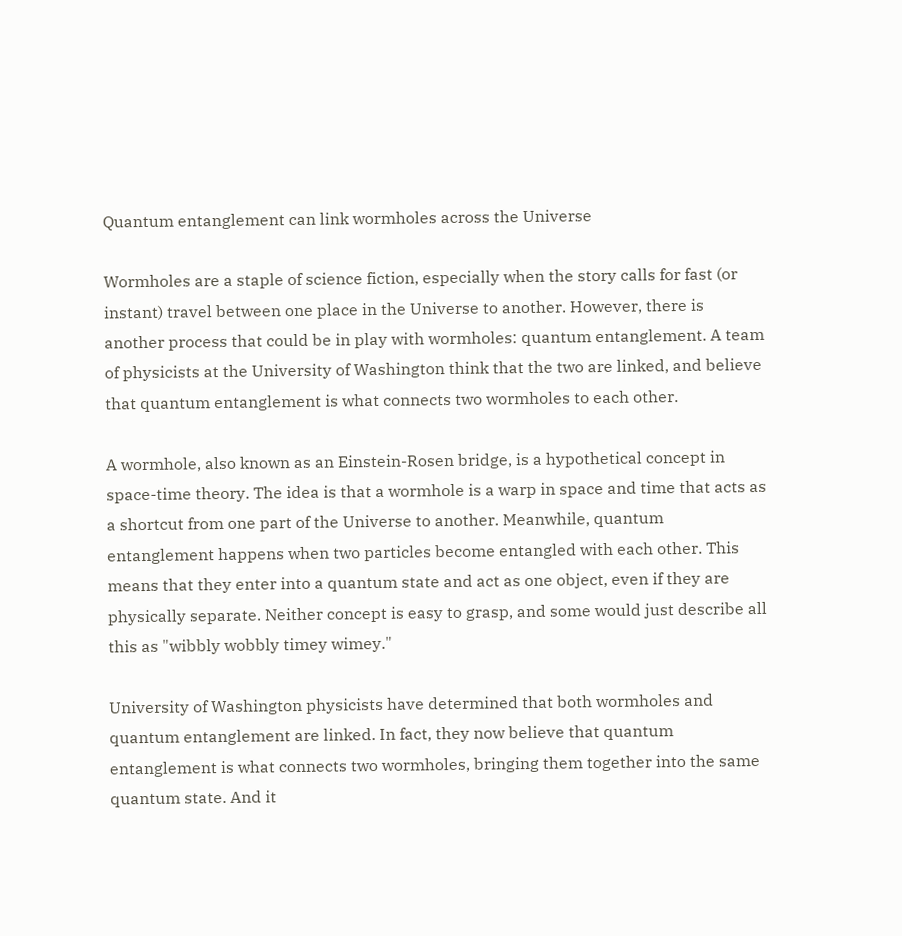Quantum entanglement can link wormholes across the Universe

Wormholes are a staple of science fiction, especially when the story calls for fast (or instant) travel between one place in the Universe to another. However, there is another process that could be in play with wormholes: quantum entanglement. A team of physicists at the University of Washington think that the two are linked, and believe that quantum entanglement is what connects two wormholes to each other.

A wormhole, also known as an Einstein-Rosen bridge, is a hypothetical concept in space-time theory. The idea is that a wormhole is a warp in space and time that acts as a shortcut from one part of the Universe to another. Meanwhile, quantum entanglement happens when two particles become entangled with each other. This means that they enter into a quantum state and act as one object, even if they are physically separate. Neither concept is easy to grasp, and some would just describe all this as "wibbly wobbly timey wimey."

University of Washington physicists have determined that both wormholes and quantum entanglement are linked. In fact, they now believe that quantum entanglement is what connects two wormholes, bringing them together into the same quantum state. And it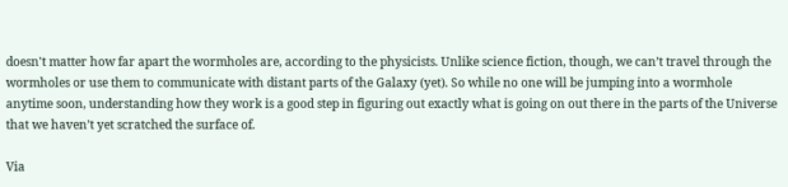doesn't matter how far apart the wormholes are, according to the physicists. Unlike science fiction, though, we can’t travel through the wormholes or use them to communicate with distant parts of the Galaxy (yet). So while no one will be jumping into a wormhole anytime soon, understanding how they work is a good step in figuring out exactly what is going on out there in the parts of the Universe that we haven’t yet scratched the surface of.

Via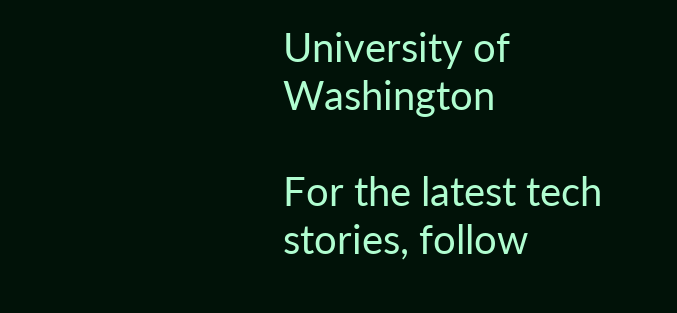University of Washington

For the latest tech stories, follow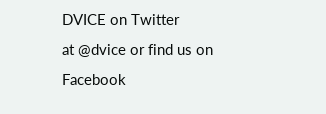DVICE on Twitter
at @dvice or find us on Facebook